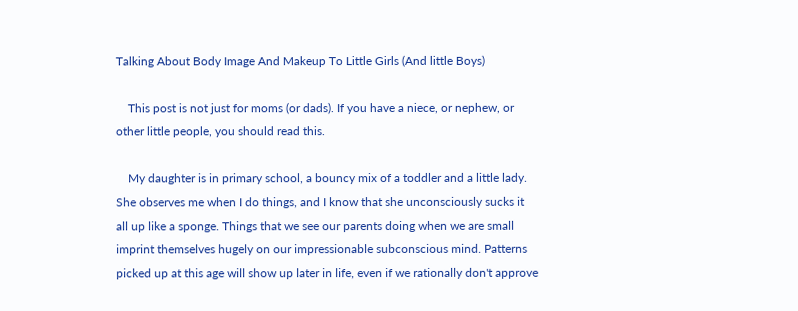Talking About Body Image And Makeup To Little Girls (And little Boys)

    This post is not just for moms (or dads). If you have a niece, or nephew, or other little people, you should read this.

    My daughter is in primary school, a bouncy mix of a toddler and a little lady. She observes me when I do things, and I know that she unconsciously sucks it all up like a sponge. Things that we see our parents doing when we are small imprint themselves hugely on our impressionable subconscious mind. Patterns picked up at this age will show up later in life, even if we rationally don't approve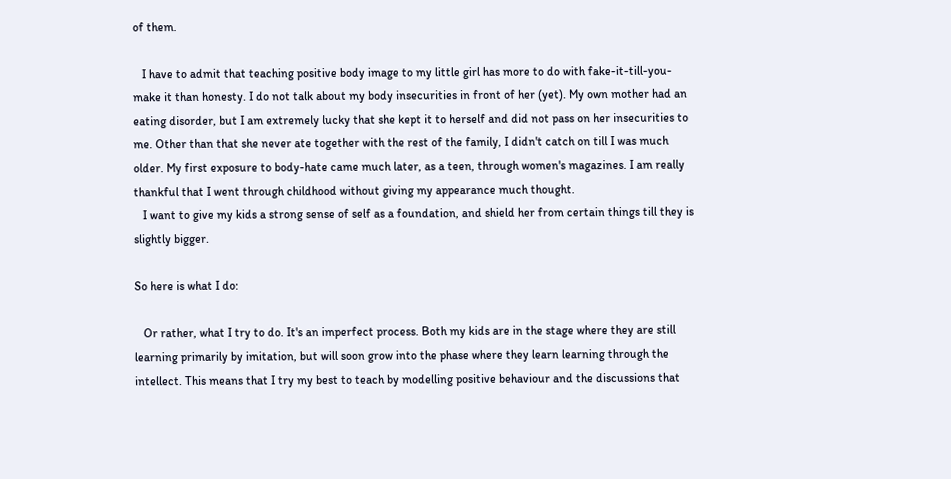of them.

   I have to admit that teaching positive body image to my little girl has more to do with fake-it-till-you-make it than honesty. I do not talk about my body insecurities in front of her (yet). My own mother had an eating disorder, but I am extremely lucky that she kept it to herself and did not pass on her insecurities to me. Other than that she never ate together with the rest of the family, I didn't catch on till I was much older. My first exposure to body-hate came much later, as a teen, through women's magazines. I am really thankful that I went through childhood without giving my appearance much thought.
   I want to give my kids a strong sense of self as a foundation, and shield her from certain things till they is slightly bigger.

So here is what I do:

   Or rather, what I try to do. It's an imperfect process. Both my kids are in the stage where they are still learning primarily by imitation, but will soon grow into the phase where they learn learning through the intellect. This means that I try my best to teach by modelling positive behaviour and the discussions that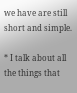we have are still short and simple.

* I talk about all the things that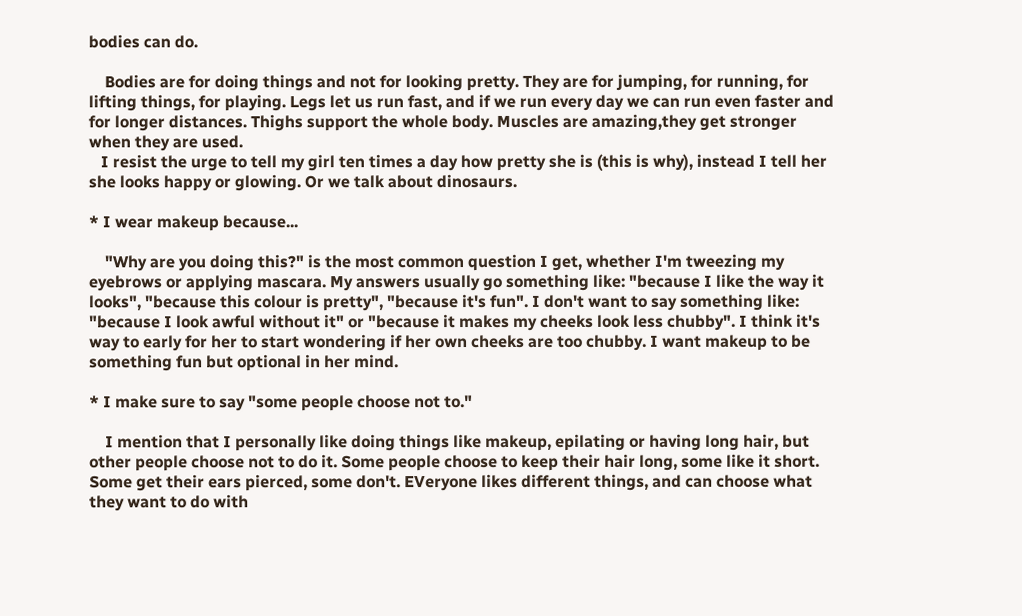bodies can do.

    Bodies are for doing things and not for looking pretty. They are for jumping, for running, for lifting things, for playing. Legs let us run fast, and if we run every day we can run even faster and for longer distances. Thighs support the whole body. Muscles are amazing,they get stronger when they are used.
   I resist the urge to tell my girl ten times a day how pretty she is (this is why), instead I tell her she looks happy or glowing. Or we talk about dinosaurs.

* I wear makeup because...

    "Why are you doing this?" is the most common question I get, whether I'm tweezing my eyebrows or applying mascara. My answers usually go something like: "because I like the way it looks", "because this colour is pretty", "because it's fun". I don't want to say something like: "because I look awful without it" or "because it makes my cheeks look less chubby". I think it's way to early for her to start wondering if her own cheeks are too chubby. I want makeup to be something fun but optional in her mind.

* I make sure to say "some people choose not to."

    I mention that I personally like doing things like makeup, epilating or having long hair, but other people choose not to do it. Some people choose to keep their hair long, some like it short. Some get their ears pierced, some don't. EVeryone likes different things, and can choose what they want to do with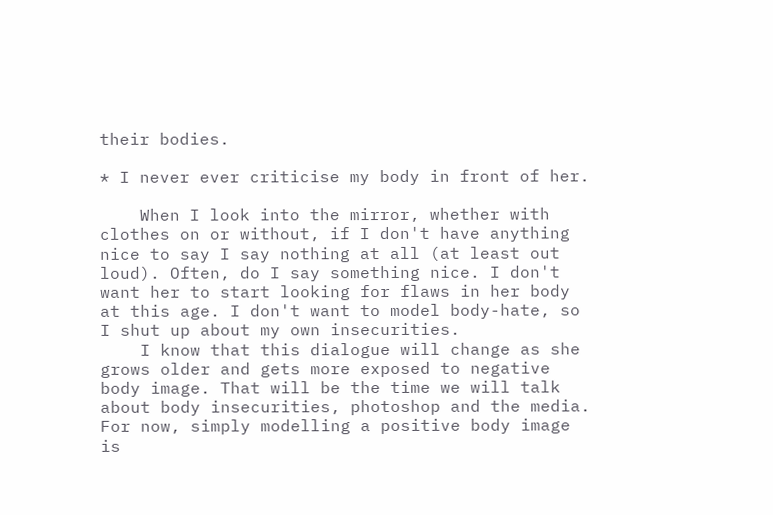their bodies.

* I never ever criticise my body in front of her.

    When I look into the mirror, whether with clothes on or without, if I don't have anything nice to say I say nothing at all (at least out loud). Often, do I say something nice. I don't want her to start looking for flaws in her body at this age. I don't want to model body-hate, so I shut up about my own insecurities.
    I know that this dialogue will change as she grows older and gets more exposed to negative body image. That will be the time we will talk about body insecurities, photoshop and the media. For now, simply modelling a positive body image is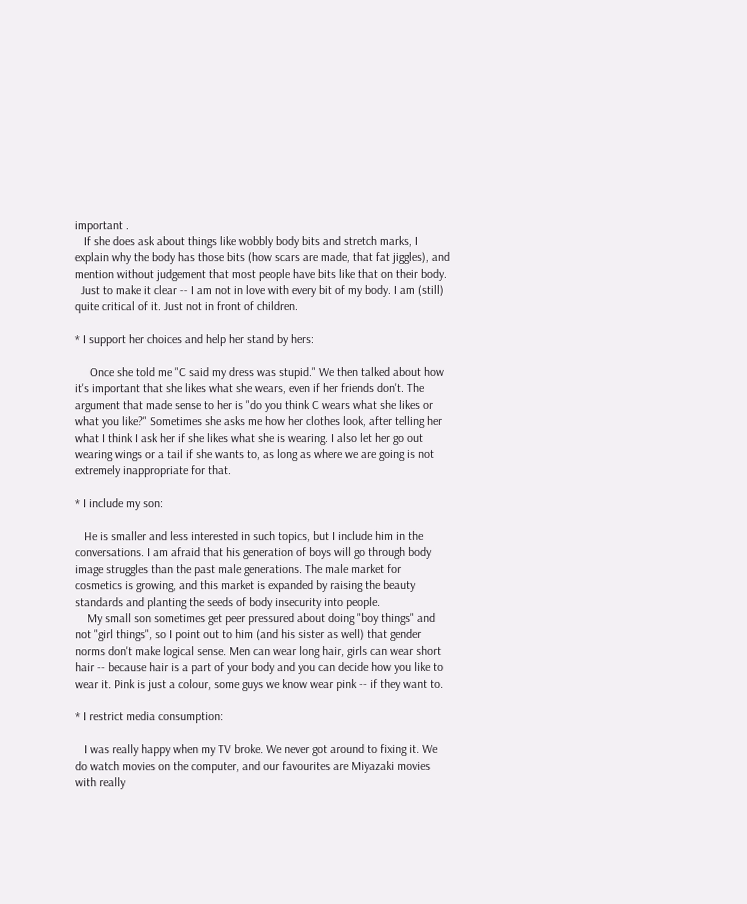important .
   If she does ask about things like wobbly body bits and stretch marks, I explain why the body has those bits (how scars are made, that fat jiggles), and mention without judgement that most people have bits like that on their body.
  Just to make it clear -- I am not in love with every bit of my body. I am (still) quite critical of it. Just not in front of children.

* I support her choices and help her stand by hers:

     Once she told me "C said my dress was stupid." We then talked about how it's important that she likes what she wears, even if her friends don't. The argument that made sense to her is "do you think C wears what she likes or what you like?" Sometimes she asks me how her clothes look, after telling her what I think I ask her if she likes what she is wearing. I also let her go out wearing wings or a tail if she wants to, as long as where we are going is not extremely inappropriate for that.

* I include my son:

   He is smaller and less interested in such topics, but I include him in the conversations. I am afraid that his generation of boys will go through body image struggles than the past male generations. The male market for cosmetics is growing, and this market is expanded by raising the beauty standards and planting the seeds of body insecurity into people.
    My small son sometimes get peer pressured about doing "boy things" and not "girl things", so I point out to him (and his sister as well) that gender norms don't make logical sense. Men can wear long hair, girls can wear short hair -- because hair is a part of your body and you can decide how you like to wear it. Pink is just a colour, some guys we know wear pink -- if they want to.

* I restrict media consumption:

   I was really happy when my TV broke. We never got around to fixing it. We do watch movies on the computer, and our favourites are Miyazaki movies with really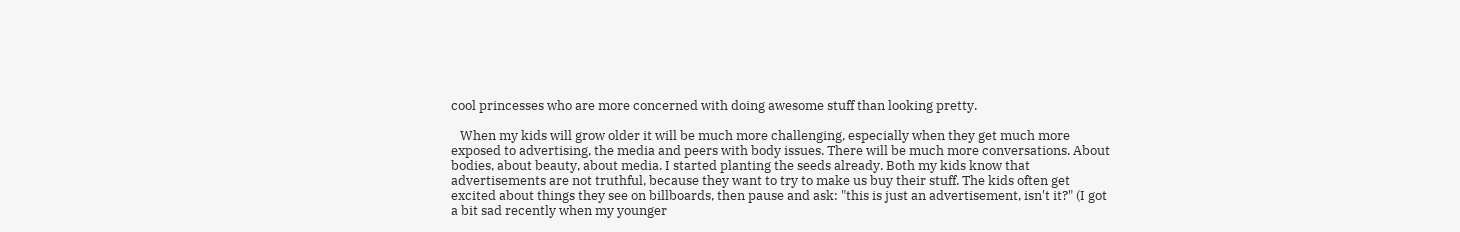cool princesses who are more concerned with doing awesome stuff than looking pretty.

   When my kids will grow older it will be much more challenging, especially when they get much more exposed to advertising, the media and peers with body issues. There will be much more conversations. About bodies, about beauty, about media. I started planting the seeds already. Both my kids know that advertisements are not truthful, because they want to try to make us buy their stuff. The kids often get excited about things they see on billboards, then pause and ask: "this is just an advertisement, isn't it?" (I got a bit sad recently when my younger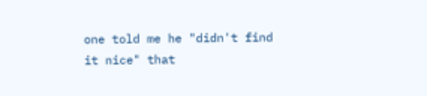one told me he "didn't find it nice" that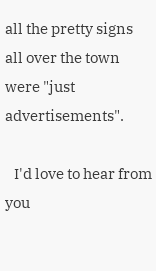all the pretty signs all over the town were "just advertisements".

   I'd love to hear from you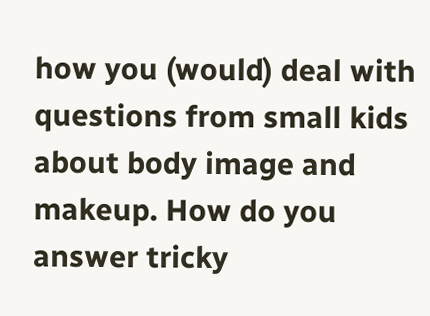how you (would) deal with questions from small kids about body image and makeup. How do you answer tricky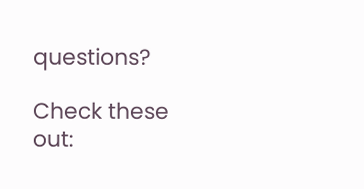questions?

Check these out: